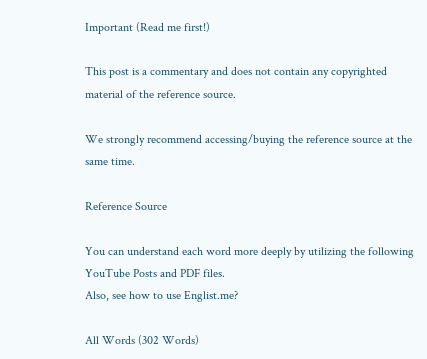Important (Read me first!)

This post is a commentary and does not contain any copyrighted material of the reference source.

We strongly recommend accessing/buying the reference source at the same time.

Reference Source

You can understand each word more deeply by utilizing the following YouTube Posts and PDF files.
Also, see how to use Englist.me?

All Words (302 Words)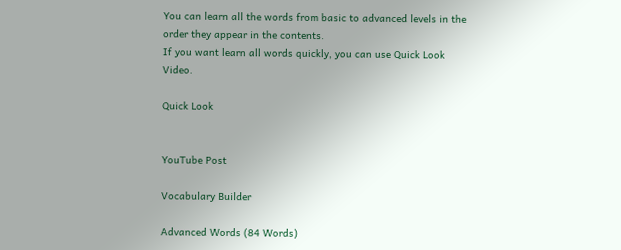You can learn all the words from basic to advanced levels in the order they appear in the contents.
If you want learn all words quickly, you can use Quick Look Video.

Quick Look


YouTube Post

Vocabulary Builder

Advanced Words (84 Words)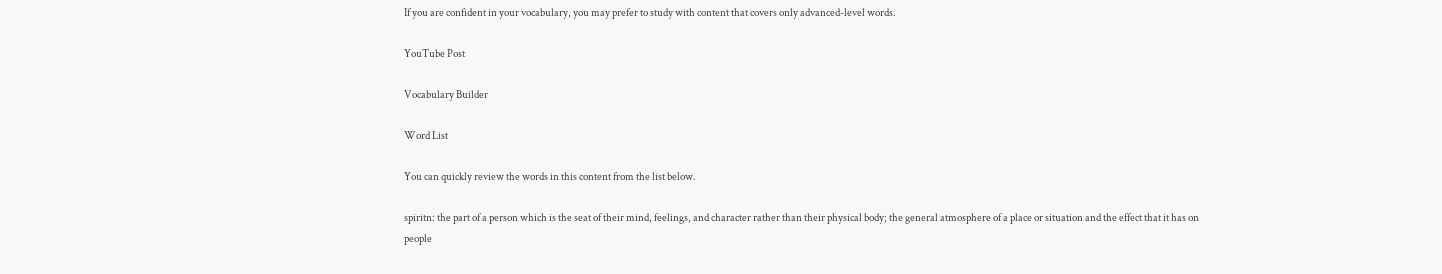If you are confident in your vocabulary, you may prefer to study with content that covers only advanced-level words.

YouTube Post

Vocabulary Builder

Word List

You can quickly review the words in this content from the list below.

spiritn: the part of a person which is the seat of their mind, feelings, and character rather than their physical body; the general atmosphere of a place or situation and the effect that it has on people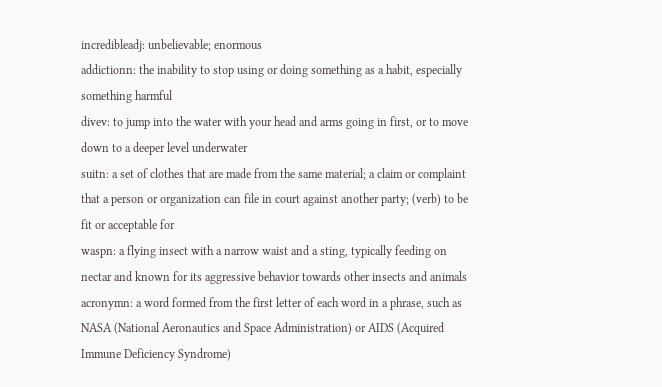incredibleadj: unbelievable; enormous
addictionn: the inability to stop using or doing something as a habit, especially something harmful
divev: to jump into the water with your head and arms going in first, or to move down to a deeper level underwater
suitn: a set of clothes that are made from the same material; a claim or complaint that a person or organization can file in court against another party; (verb) to be fit or acceptable for
waspn: a flying insect with a narrow waist and a sting, typically feeding on nectar and known for its aggressive behavior towards other insects and animals
acronymn: a word formed from the first letter of each word in a phrase, such as NASA (National Aeronautics and Space Administration) or AIDS (Acquired Immune Deficiency Syndrome)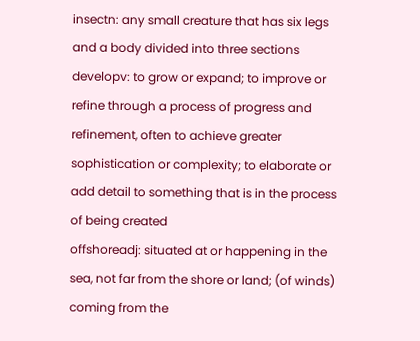insectn: any small creature that has six legs and a body divided into three sections
developv: to grow or expand; to improve or refine through a process of progress and refinement, often to achieve greater sophistication or complexity; to elaborate or add detail to something that is in the process of being created
offshoreadj: situated at or happening in the sea, not far from the shore or land; (of winds) coming from the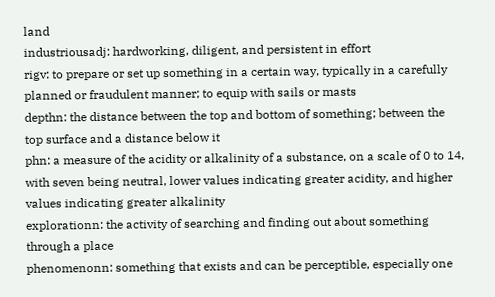land
industriousadj: hardworking, diligent, and persistent in effort
rigv: to prepare or set up something in a certain way, typically in a carefully planned or fraudulent manner; to equip with sails or masts
depthn: the distance between the top and bottom of something; between the top surface and a distance below it
phn: a measure of the acidity or alkalinity of a substance, on a scale of 0 to 14, with seven being neutral, lower values indicating greater acidity, and higher values indicating greater alkalinity
explorationn: the activity of searching and finding out about something through a place
phenomenonn: something that exists and can be perceptible, especially one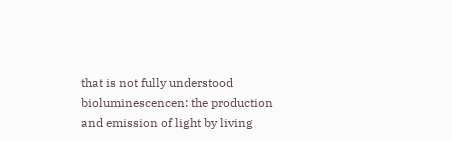that is not fully understood
bioluminescencen: the production and emission of light by living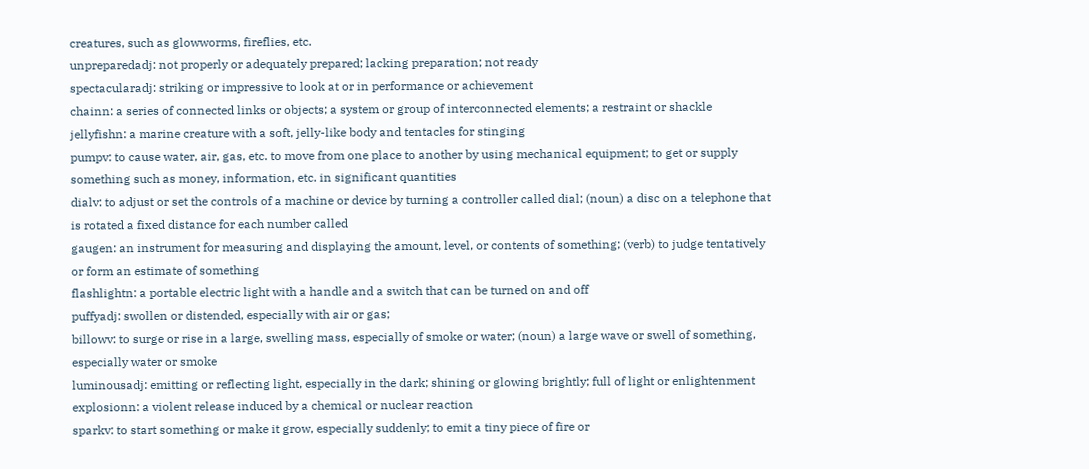creatures, such as glowworms, fireflies, etc.
unpreparedadj: not properly or adequately prepared; lacking preparation; not ready
spectacularadj: striking or impressive to look at or in performance or achievement
chainn: a series of connected links or objects; a system or group of interconnected elements; a restraint or shackle
jellyfishn: a marine creature with a soft, jelly-like body and tentacles for stinging
pumpv: to cause water, air, gas, etc. to move from one place to another by using mechanical equipment; to get or supply something such as money, information, etc. in significant quantities
dialv: to adjust or set the controls of a machine or device by turning a controller called dial; (noun) a disc on a telephone that is rotated a fixed distance for each number called
gaugen: an instrument for measuring and displaying the amount, level, or contents of something; (verb) to judge tentatively or form an estimate of something
flashlightn: a portable electric light with a handle and a switch that can be turned on and off
puffyadj: swollen or distended, especially with air or gas;
billowv: to surge or rise in a large, swelling mass, especially of smoke or water; (noun) a large wave or swell of something, especially water or smoke
luminousadj: emitting or reflecting light, especially in the dark; shining or glowing brightly; full of light or enlightenment
explosionn: a violent release induced by a chemical or nuclear reaction
sparkv: to start something or make it grow, especially suddenly; to emit a tiny piece of fire or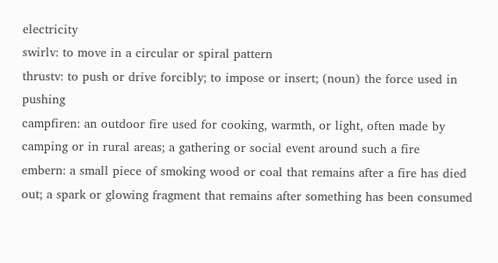electricity
swirlv: to move in a circular or spiral pattern
thrustv: to push or drive forcibly; to impose or insert; (noun) the force used in pushing
campfiren: an outdoor fire used for cooking, warmth, or light, often made by camping or in rural areas; a gathering or social event around such a fire
embern: a small piece of smoking wood or coal that remains after a fire has died out; a spark or glowing fragment that remains after something has been consumed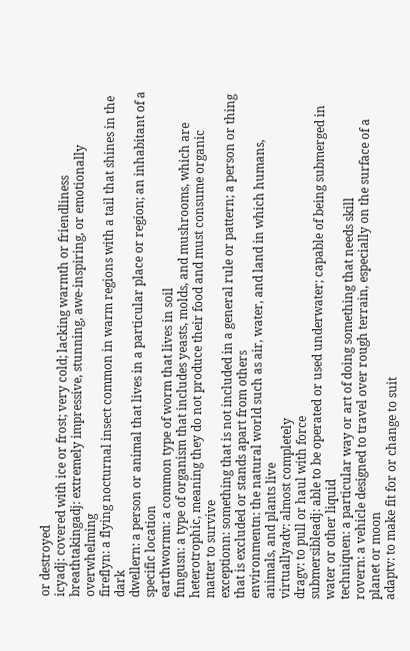or destroyed
icyadj: covered with ice or frost; very cold; lacking warmth or friendliness
breathtakingadj: extremely impressive, stunning, awe-inspiring, or emotionally overwhelming
fireflyn: a flying nocturnal insect common in warm regions with a tail that shines in the dark
dwellern: a person or animal that lives in a particular place or region; an inhabitant of a specific location
earthwormn: a common type of worm that lives in soil
fungusn: a type of organism that includes yeasts, molds, and mushrooms, which are heterotrophic, meaning they do not produce their food and must consume organic matter to survive
exceptionn: something that is not included in a general rule or pattern; a person or thing that is excluded or stands apart from others
environmentn: the natural world such as air, water, and land in which humans, animals, and plants live
virtuallyadv: almost completely
dragv: to pull or haul with force
submersibleadj: able to be operated or used underwater; capable of being submerged in water or other liquid
techniquen: a particular way or art of doing something that needs skill
rovern: a vehicle designed to travel over rough terrain, especially on the surface of a planet or moon
adaptv: to make fit for or change to suit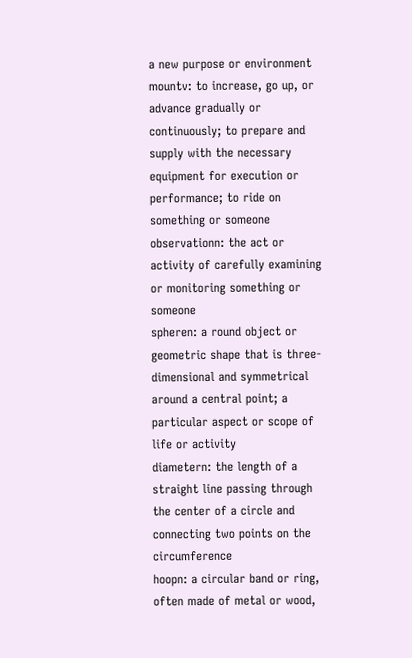a new purpose or environment
mountv: to increase, go up, or advance gradually or continuously; to prepare and supply with the necessary equipment for execution or performance; to ride on something or someone
observationn: the act or activity of carefully examining or monitoring something or someone
spheren: a round object or geometric shape that is three-dimensional and symmetrical around a central point; a particular aspect or scope of life or activity
diametern: the length of a straight line passing through the center of a circle and connecting two points on the circumference
hoopn: a circular band or ring, often made of metal or wood,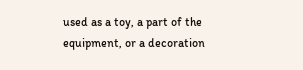used as a toy, a part of the equipment, or a decoration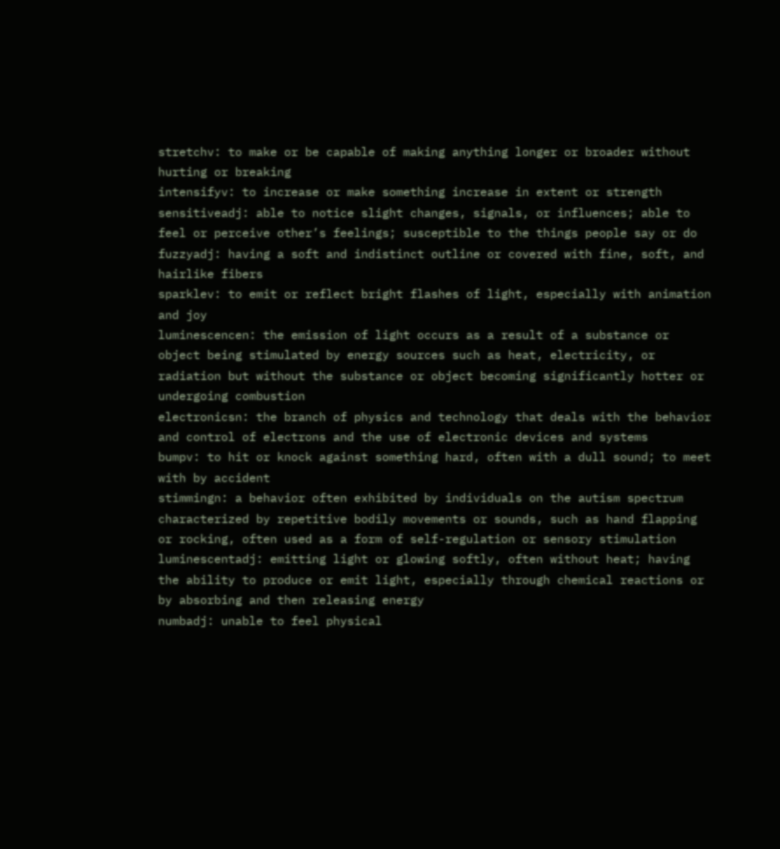stretchv: to make or be capable of making anything longer or broader without hurting or breaking
intensifyv: to increase or make something increase in extent or strength
sensitiveadj: able to notice slight changes, signals, or influences; able to feel or perceive other’s feelings; susceptible to the things people say or do
fuzzyadj: having a soft and indistinct outline or covered with fine, soft, and hairlike fibers
sparklev: to emit or reflect bright flashes of light, especially with animation and joy
luminescencen: the emission of light occurs as a result of a substance or object being stimulated by energy sources such as heat, electricity, or radiation but without the substance or object becoming significantly hotter or undergoing combustion
electronicsn: the branch of physics and technology that deals with the behavior and control of electrons and the use of electronic devices and systems
bumpv: to hit or knock against something hard, often with a dull sound; to meet with by accident
stimmingn: a behavior often exhibited by individuals on the autism spectrum characterized by repetitive bodily movements or sounds, such as hand flapping or rocking, often used as a form of self-regulation or sensory stimulation
luminescentadj: emitting light or glowing softly, often without heat; having the ability to produce or emit light, especially through chemical reactions or by absorbing and then releasing energy
numbadj: unable to feel physical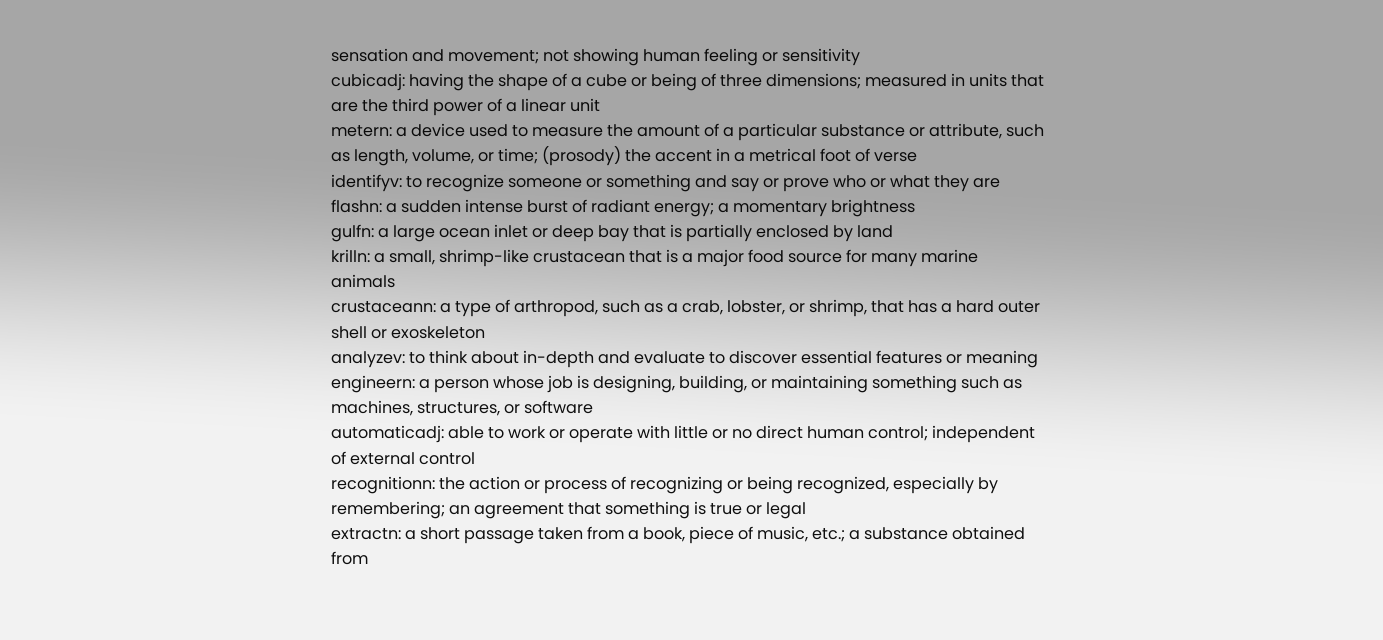sensation and movement; not showing human feeling or sensitivity
cubicadj: having the shape of a cube or being of three dimensions; measured in units that are the third power of a linear unit
metern: a device used to measure the amount of a particular substance or attribute, such as length, volume, or time; (prosody) the accent in a metrical foot of verse
identifyv: to recognize someone or something and say or prove who or what they are
flashn: a sudden intense burst of radiant energy; a momentary brightness
gulfn: a large ocean inlet or deep bay that is partially enclosed by land
krilln: a small, shrimp-like crustacean that is a major food source for many marine animals
crustaceann: a type of arthropod, such as a crab, lobster, or shrimp, that has a hard outer shell or exoskeleton
analyzev: to think about in-depth and evaluate to discover essential features or meaning
engineern: a person whose job is designing, building, or maintaining something such as machines, structures, or software
automaticadj: able to work or operate with little or no direct human control; independent of external control
recognitionn: the action or process of recognizing or being recognized, especially by remembering; an agreement that something is true or legal
extractn: a short passage taken from a book, piece of music, etc.; a substance obtained from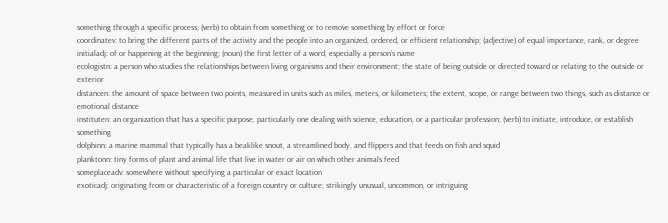something through a specific process; (verb) to obtain from something or to remove something by effort or force
coordinatev: to bring the different parts of the activity and the people into an organized, ordered, or efficient relationship; (adjective) of equal importance, rank, or degree
initialadj: of or happening at the beginning; (noun) the first letter of a word, especially a person’s name
ecologistn: a person who studies the relationships between living organisms and their environment; the state of being outside or directed toward or relating to the outside or exterior
distancen: the amount of space between two points, measured in units such as miles, meters, or kilometers; the extent, scope, or range between two things, such as distance or emotional distance
instituten: an organization that has a specific purpose, particularly one dealing with science, education, or a particular profession; (verb) to initiate, introduce, or establish something
dolphinn: a marine mammal that typically has a beaklike snout, a streamlined body, and flippers and that feeds on fish and squid
planktonn: tiny forms of plant and animal life that live in water or air on which other animals feed
someplaceadv: somewhere without specifying a particular or exact location
exoticadj: originating from or characteristic of a foreign country or culture; strikingly unusual, uncommon, or intriguing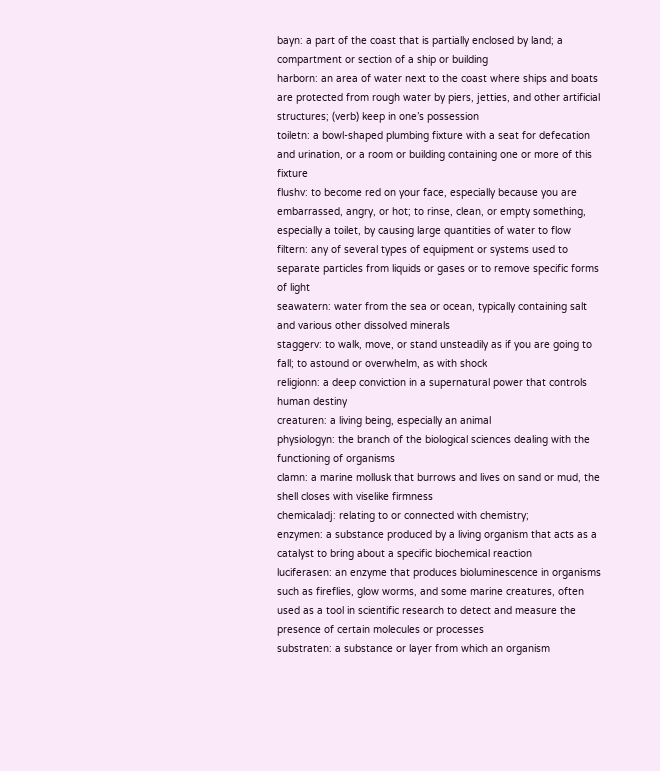bayn: a part of the coast that is partially enclosed by land; a compartment or section of a ship or building
harborn: an area of water next to the coast where ships and boats are protected from rough water by piers, jetties, and other artificial structures; (verb) keep in one’s possession
toiletn: a bowl-shaped plumbing fixture with a seat for defecation and urination, or a room or building containing one or more of this fixture
flushv: to become red on your face, especially because you are embarrassed, angry, or hot; to rinse, clean, or empty something, especially a toilet, by causing large quantities of water to flow
filtern: any of several types of equipment or systems used to separate particles from liquids or gases or to remove specific forms of light
seawatern: water from the sea or ocean, typically containing salt and various other dissolved minerals
staggerv: to walk, move, or stand unsteadily as if you are going to fall; to astound or overwhelm, as with shock
religionn: a deep conviction in a supernatural power that controls human destiny
creaturen: a living being, especially an animal
physiologyn: the branch of the biological sciences dealing with the functioning of organisms
clamn: a marine mollusk that burrows and lives on sand or mud, the shell closes with viselike firmness
chemicaladj: relating to or connected with chemistry;
enzymen: a substance produced by a living organism that acts as a catalyst to bring about a specific biochemical reaction
luciferasen: an enzyme that produces bioluminescence in organisms such as fireflies, glow worms, and some marine creatures, often used as a tool in scientific research to detect and measure the presence of certain molecules or processes
substraten: a substance or layer from which an organism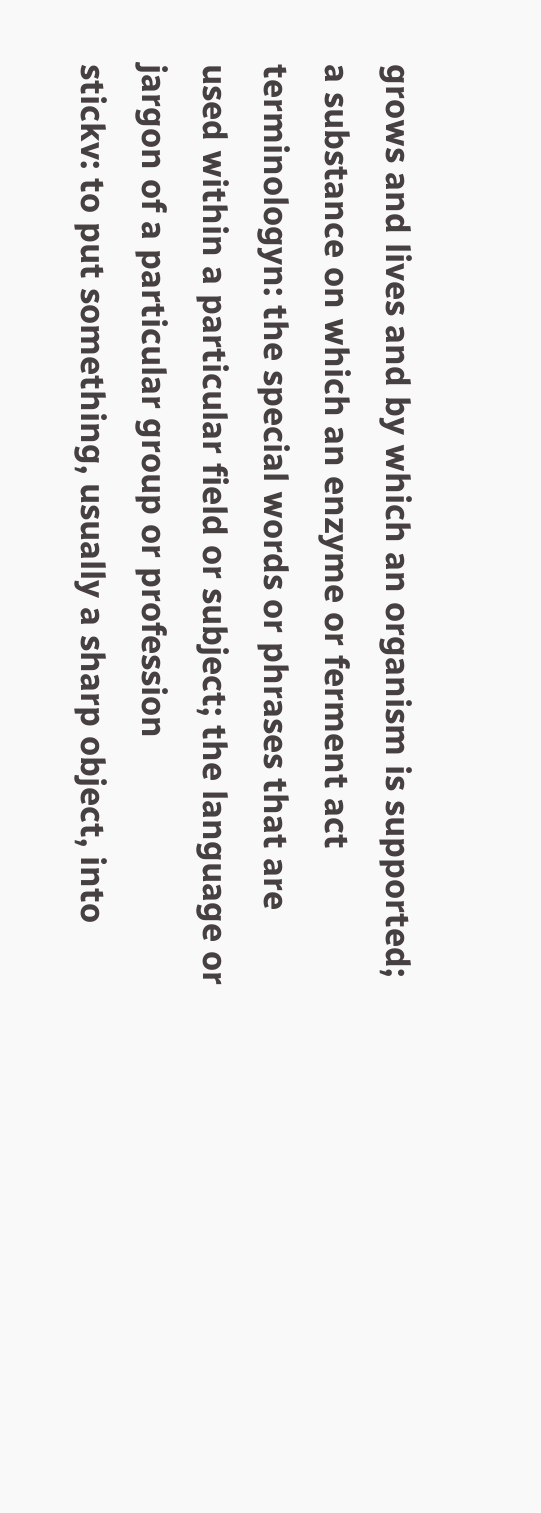grows and lives and by which an organism is supported; a substance on which an enzyme or ferment act
terminologyn: the special words or phrases that are used within a particular field or subject; the language or jargon of a particular group or profession
stickv: to put something, usually a sharp object, into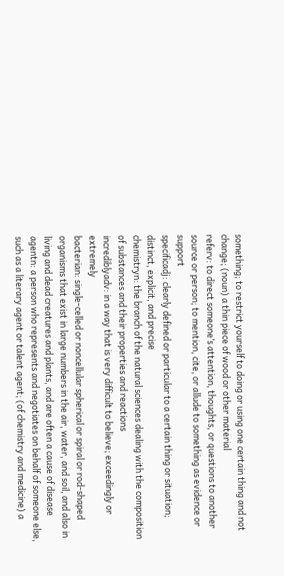something; to restrict yourself to doing or using one certain thing and not change; (noun) a thin piece of wood or other material
referv: to direct someone’s attention, thoughts, or questions to another source or person; to mention, cite, or allude to something as evidence or support
specificadj: clearly defined or particular to a certain thing or situation; distinct, explicit, and precise
chemistryn: the branch of the natural sciences dealing with the composition of substances and their properties and reactions
incrediblyadv: in a way that is very difficult to believe; exceedingly or extremely
bacterian: single-celled or noncellular spherical or spiral or rod-shaped organisms that exist in large numbers in the air, water, and soil, and also in living and dead creatures and plants, and are often a cause of disease
agentn: a person who represents and negotiates on behalf of someone else, such as a literary agent or talent agent; (of chemistry and medicine) a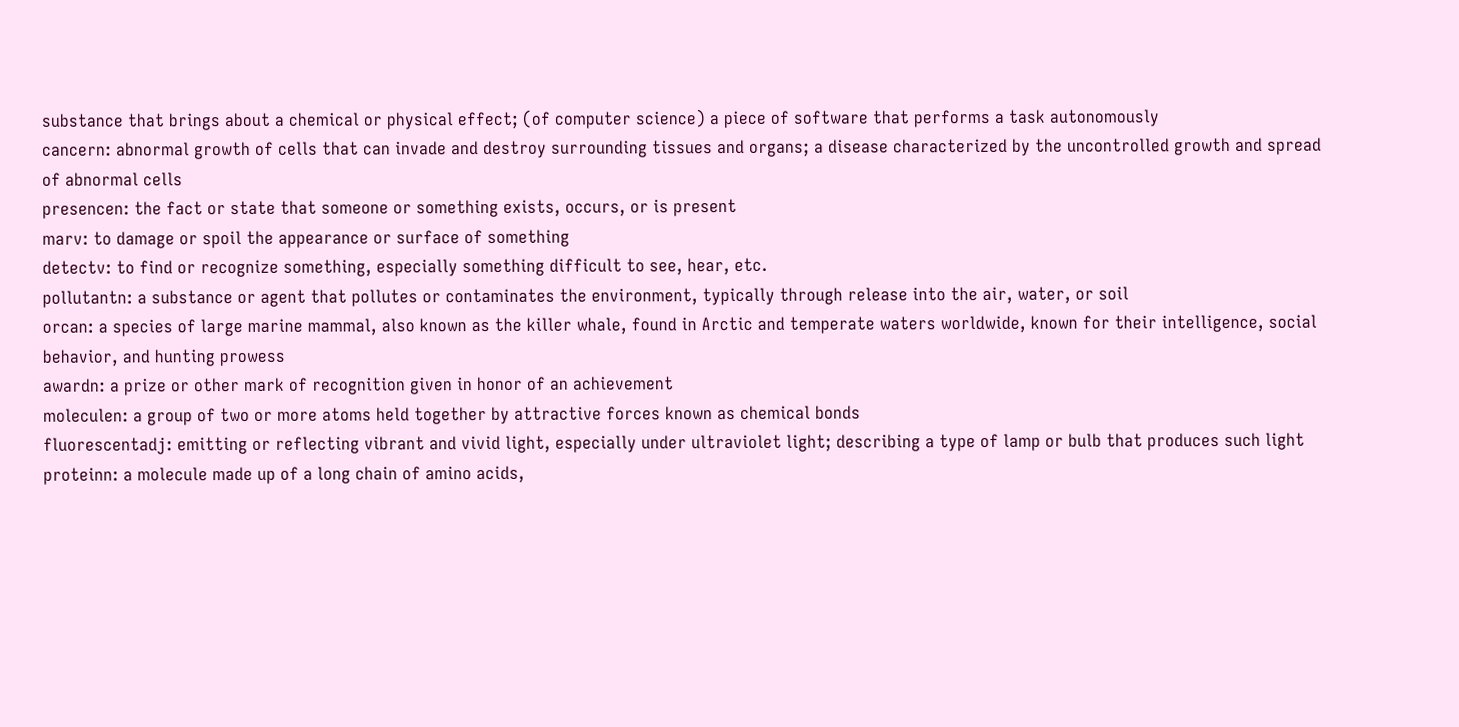substance that brings about a chemical or physical effect; (of computer science) a piece of software that performs a task autonomously
cancern: abnormal growth of cells that can invade and destroy surrounding tissues and organs; a disease characterized by the uncontrolled growth and spread of abnormal cells
presencen: the fact or state that someone or something exists, occurs, or is present
marv: to damage or spoil the appearance or surface of something
detectv: to find or recognize something, especially something difficult to see, hear, etc.
pollutantn: a substance or agent that pollutes or contaminates the environment, typically through release into the air, water, or soil
orcan: a species of large marine mammal, also known as the killer whale, found in Arctic and temperate waters worldwide, known for their intelligence, social behavior, and hunting prowess
awardn: a prize or other mark of recognition given in honor of an achievement
moleculen: a group of two or more atoms held together by attractive forces known as chemical bonds
fluorescentadj: emitting or reflecting vibrant and vivid light, especially under ultraviolet light; describing a type of lamp or bulb that produces such light
proteinn: a molecule made up of a long chain of amino acids,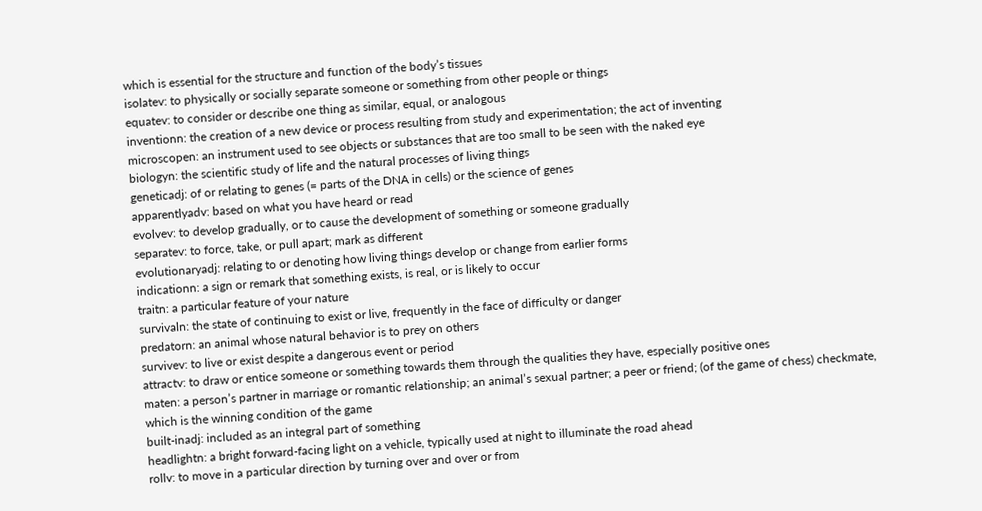which is essential for the structure and function of the body’s tissues
isolatev: to physically or socially separate someone or something from other people or things
equatev: to consider or describe one thing as similar, equal, or analogous
inventionn: the creation of a new device or process resulting from study and experimentation; the act of inventing
microscopen: an instrument used to see objects or substances that are too small to be seen with the naked eye
biologyn: the scientific study of life and the natural processes of living things
geneticadj: of or relating to genes (= parts of the DNA in cells) or the science of genes
apparentlyadv: based on what you have heard or read
evolvev: to develop gradually, or to cause the development of something or someone gradually
separatev: to force, take, or pull apart; mark as different
evolutionaryadj: relating to or denoting how living things develop or change from earlier forms
indicationn: a sign or remark that something exists, is real, or is likely to occur
traitn: a particular feature of your nature
survivaln: the state of continuing to exist or live, frequently in the face of difficulty or danger
predatorn: an animal whose natural behavior is to prey on others
survivev: to live or exist despite a dangerous event or period
attractv: to draw or entice someone or something towards them through the qualities they have, especially positive ones
maten: a person’s partner in marriage or romantic relationship; an animal’s sexual partner; a peer or friend; (of the game of chess) checkmate, which is the winning condition of the game
built-inadj: included as an integral part of something
headlightn: a bright forward-facing light on a vehicle, typically used at night to illuminate the road ahead
rollv: to move in a particular direction by turning over and over or from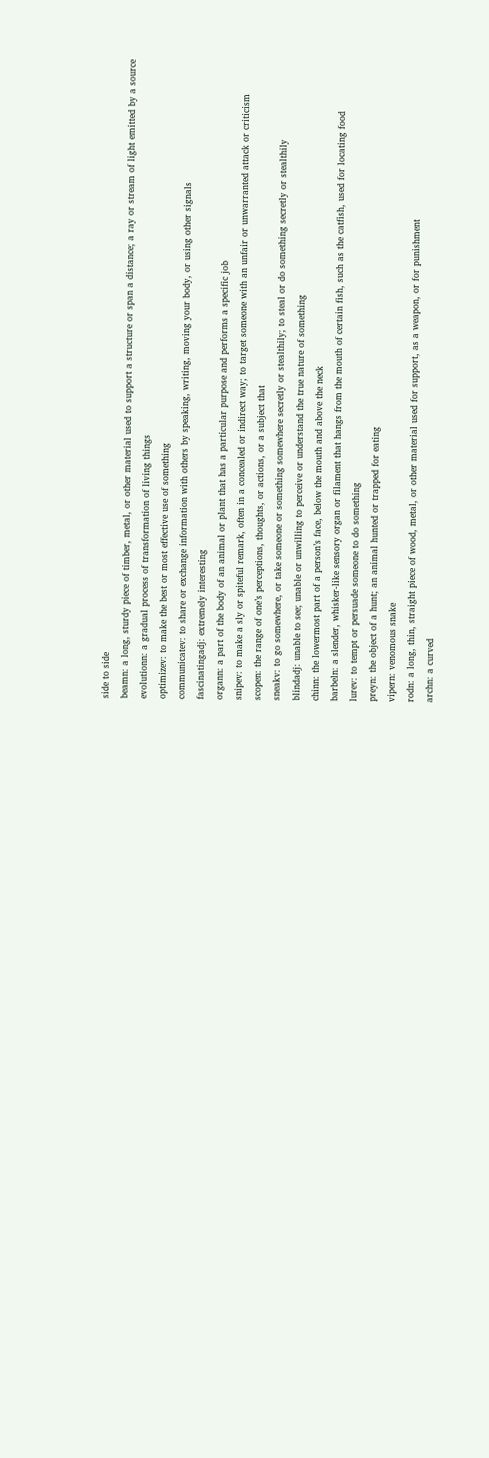side to side
beamn: a long, sturdy piece of timber, metal, or other material used to support a structure or span a distance; a ray or stream of light emitted by a source
evolutionn: a gradual process of transformation of living things
optimizev: to make the best or most effective use of something
communicatev: to share or exchange information with others by speaking, writing, moving your body, or using other signals
fascinatingadj: extremely interesting
organn: a part of the body of an animal or plant that has a particular purpose and performs a specific job
snipev: to make a sly or spiteful remark, often in a concealed or indirect way; to target someone with an unfair or unwarranted attack or criticism
scopen: the range of one’s perceptions, thoughts, or actions, or a subject that
sneakv: to go somewhere, or take someone or something somewhere secretly or stealthily; to steal or do something secretly or stealthily
blindadj: unable to see; unable or unwilling to perceive or understand the true nature of something
chinn: the lowermost part of a person’s face, below the mouth and above the neck
barbeln: a slender, whisker-like sensory organ or filament that hangs from the mouth of certain fish, such as the catfish, used for locating food
lurev: to tempt or persuade someone to do something
preyn: the object of a hunt; an animal hunted or trapped for eating
vipern: venomous snake
rodn: a long, thin, straight piece of wood, metal, or other material used for support, as a weapon, or for punishment
archn: a curved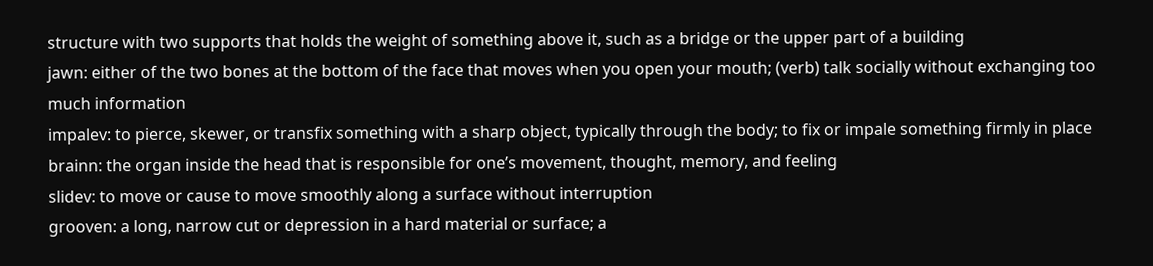structure with two supports that holds the weight of something above it, such as a bridge or the upper part of a building
jawn: either of the two bones at the bottom of the face that moves when you open your mouth; (verb) talk socially without exchanging too much information
impalev: to pierce, skewer, or transfix something with a sharp object, typically through the body; to fix or impale something firmly in place
brainn: the organ inside the head that is responsible for one’s movement, thought, memory, and feeling
slidev: to move or cause to move smoothly along a surface without interruption
grooven: a long, narrow cut or depression in a hard material or surface; a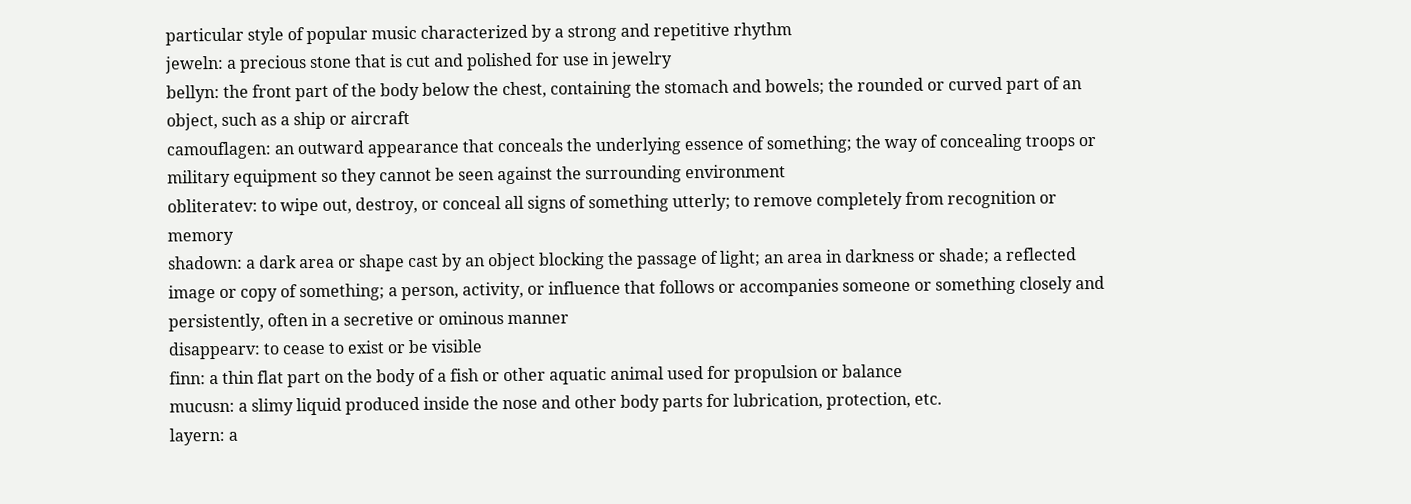particular style of popular music characterized by a strong and repetitive rhythm
jeweln: a precious stone that is cut and polished for use in jewelry
bellyn: the front part of the body below the chest, containing the stomach and bowels; the rounded or curved part of an object, such as a ship or aircraft
camouflagen: an outward appearance that conceals the underlying essence of something; the way of concealing troops or military equipment so they cannot be seen against the surrounding environment
obliteratev: to wipe out, destroy, or conceal all signs of something utterly; to remove completely from recognition or memory
shadown: a dark area or shape cast by an object blocking the passage of light; an area in darkness or shade; a reflected image or copy of something; a person, activity, or influence that follows or accompanies someone or something closely and persistently, often in a secretive or ominous manner
disappearv: to cease to exist or be visible
finn: a thin flat part on the body of a fish or other aquatic animal used for propulsion or balance
mucusn: a slimy liquid produced inside the nose and other body parts for lubrication, protection, etc.
layern: a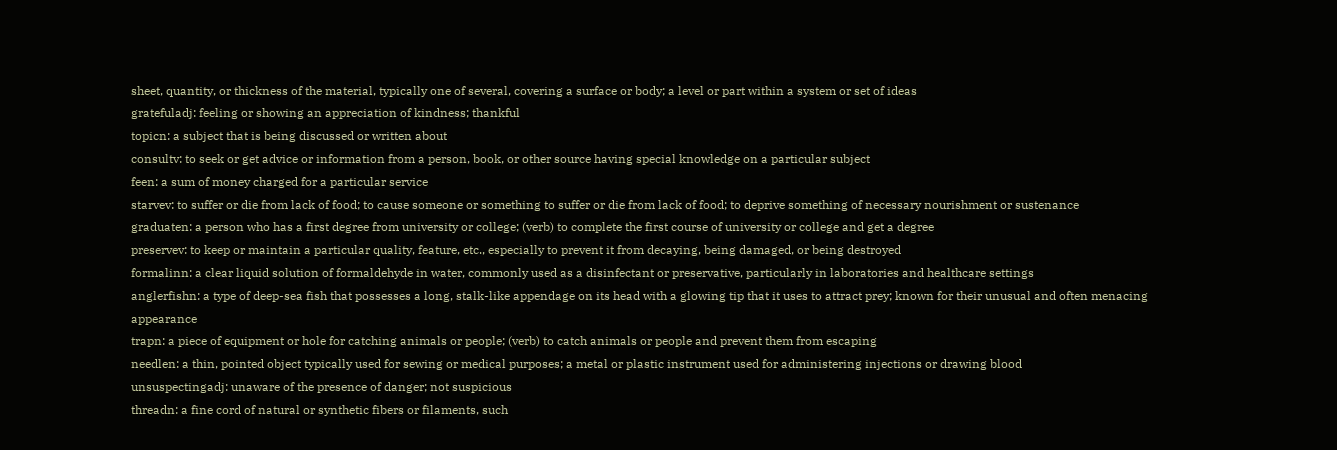sheet, quantity, or thickness of the material, typically one of several, covering a surface or body; a level or part within a system or set of ideas
gratefuladj: feeling or showing an appreciation of kindness; thankful
topicn: a subject that is being discussed or written about
consultv: to seek or get advice or information from a person, book, or other source having special knowledge on a particular subject
feen: a sum of money charged for a particular service
starvev: to suffer or die from lack of food; to cause someone or something to suffer or die from lack of food; to deprive something of necessary nourishment or sustenance
graduaten: a person who has a first degree from university or college; (verb) to complete the first course of university or college and get a degree
preservev: to keep or maintain a particular quality, feature, etc., especially to prevent it from decaying, being damaged, or being destroyed
formalinn: a clear liquid solution of formaldehyde in water, commonly used as a disinfectant or preservative, particularly in laboratories and healthcare settings
anglerfishn: a type of deep-sea fish that possesses a long, stalk-like appendage on its head with a glowing tip that it uses to attract prey; known for their unusual and often menacing appearance
trapn: a piece of equipment or hole for catching animals or people; (verb) to catch animals or people and prevent them from escaping
needlen: a thin, pointed object typically used for sewing or medical purposes; a metal or plastic instrument used for administering injections or drawing blood
unsuspectingadj: unaware of the presence of danger; not suspicious
threadn: a fine cord of natural or synthetic fibers or filaments, such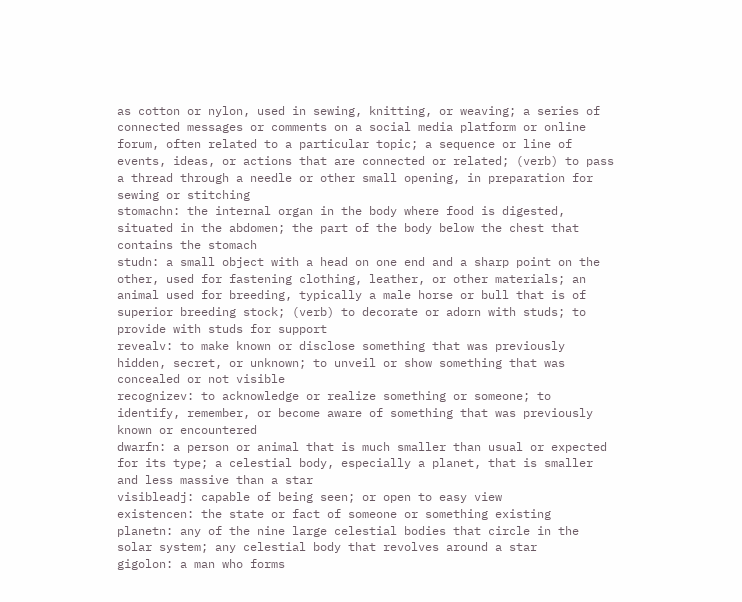as cotton or nylon, used in sewing, knitting, or weaving; a series of connected messages or comments on a social media platform or online forum, often related to a particular topic; a sequence or line of events, ideas, or actions that are connected or related; (verb) to pass a thread through a needle or other small opening, in preparation for sewing or stitching
stomachn: the internal organ in the body where food is digested, situated in the abdomen; the part of the body below the chest that contains the stomach
studn: a small object with a head on one end and a sharp point on the other, used for fastening clothing, leather, or other materials; an animal used for breeding, typically a male horse or bull that is of superior breeding stock; (verb) to decorate or adorn with studs; to provide with studs for support
revealv: to make known or disclose something that was previously hidden, secret, or unknown; to unveil or show something that was concealed or not visible
recognizev: to acknowledge or realize something or someone; to identify, remember, or become aware of something that was previously known or encountered
dwarfn: a person or animal that is much smaller than usual or expected for its type; a celestial body, especially a planet, that is smaller and less massive than a star
visibleadj: capable of being seen; or open to easy view
existencen: the state or fact of someone or something existing
planetn: any of the nine large celestial bodies that circle in the solar system; any celestial body that revolves around a star
gigolon: a man who forms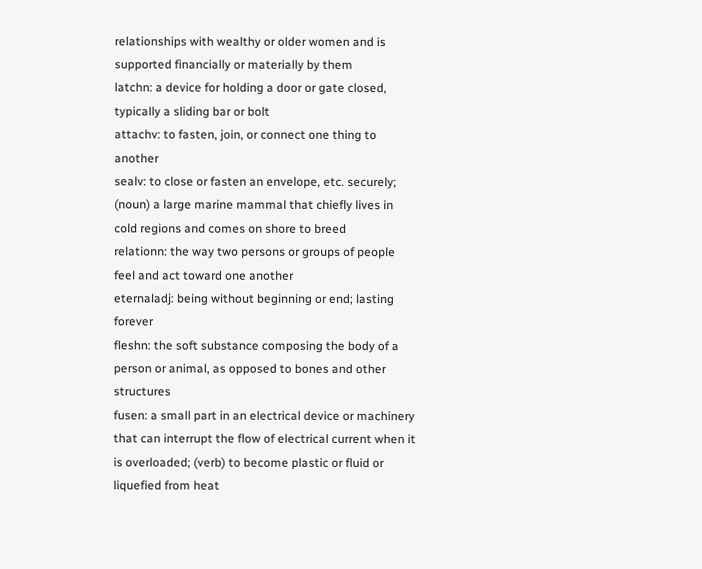relationships with wealthy or older women and is supported financially or materially by them
latchn: a device for holding a door or gate closed, typically a sliding bar or bolt
attachv: to fasten, join, or connect one thing to another
sealv: to close or fasten an envelope, etc. securely; (noun) a large marine mammal that chiefly lives in cold regions and comes on shore to breed
relationn: the way two persons or groups of people feel and act toward one another
eternaladj: being without beginning or end; lasting forever
fleshn: the soft substance composing the body of a person or animal, as opposed to bones and other structures
fusen: a small part in an electrical device or machinery that can interrupt the flow of electrical current when it is overloaded; (verb) to become plastic or fluid or liquefied from heat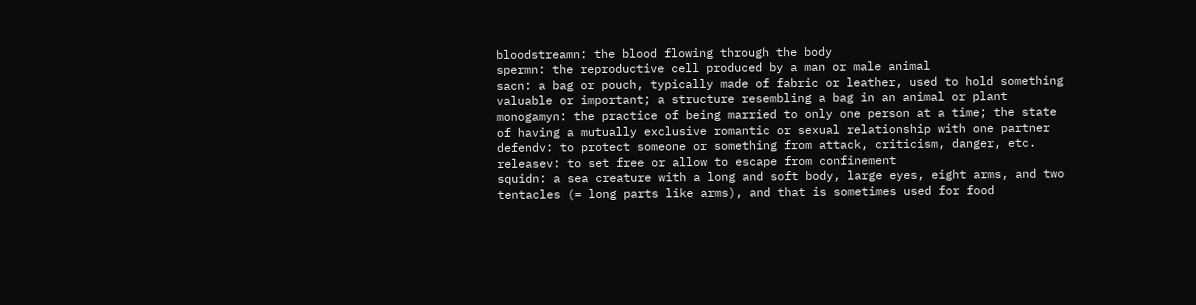bloodstreamn: the blood flowing through the body
spermn: the reproductive cell produced by a man or male animal
sacn: a bag or pouch, typically made of fabric or leather, used to hold something valuable or important; a structure resembling a bag in an animal or plant
monogamyn: the practice of being married to only one person at a time; the state of having a mutually exclusive romantic or sexual relationship with one partner
defendv: to protect someone or something from attack, criticism, danger, etc.
releasev: to set free or allow to escape from confinement
squidn: a sea creature with a long and soft body, large eyes, eight arms, and two tentacles (= long parts like arms), and that is sometimes used for food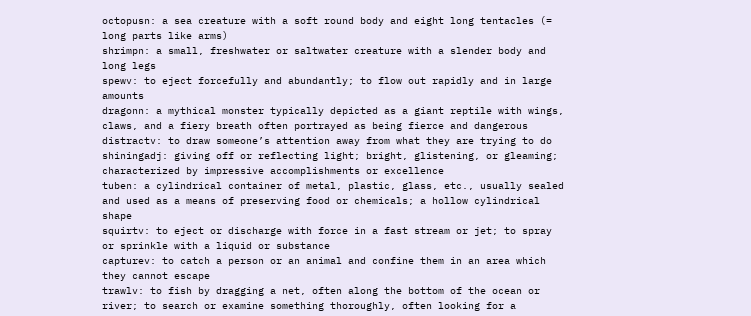octopusn: a sea creature with a soft round body and eight long tentacles (= long parts like arms)
shrimpn: a small, freshwater or saltwater creature with a slender body and long legs
spewv: to eject forcefully and abundantly; to flow out rapidly and in large amounts
dragonn: a mythical monster typically depicted as a giant reptile with wings, claws, and a fiery breath often portrayed as being fierce and dangerous
distractv: to draw someone’s attention away from what they are trying to do
shiningadj: giving off or reflecting light; bright, glistening, or gleaming; characterized by impressive accomplishments or excellence
tuben: a cylindrical container of metal, plastic, glass, etc., usually sealed and used as a means of preserving food or chemicals; a hollow cylindrical shape
squirtv: to eject or discharge with force in a fast stream or jet; to spray or sprinkle with a liquid or substance
capturev: to catch a person or an animal and confine them in an area which they cannot escape
trawlv: to fish by dragging a net, often along the bottom of the ocean or river; to search or examine something thoroughly, often looking for a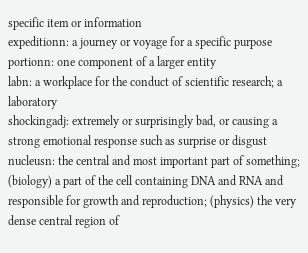specific item or information
expeditionn: a journey or voyage for a specific purpose
portionn: one component of a larger entity
labn: a workplace for the conduct of scientific research; a laboratory
shockingadj: extremely or surprisingly bad, or causing a strong emotional response such as surprise or disgust
nucleusn: the central and most important part of something; (biology) a part of the cell containing DNA and RNA and responsible for growth and reproduction; (physics) the very dense central region of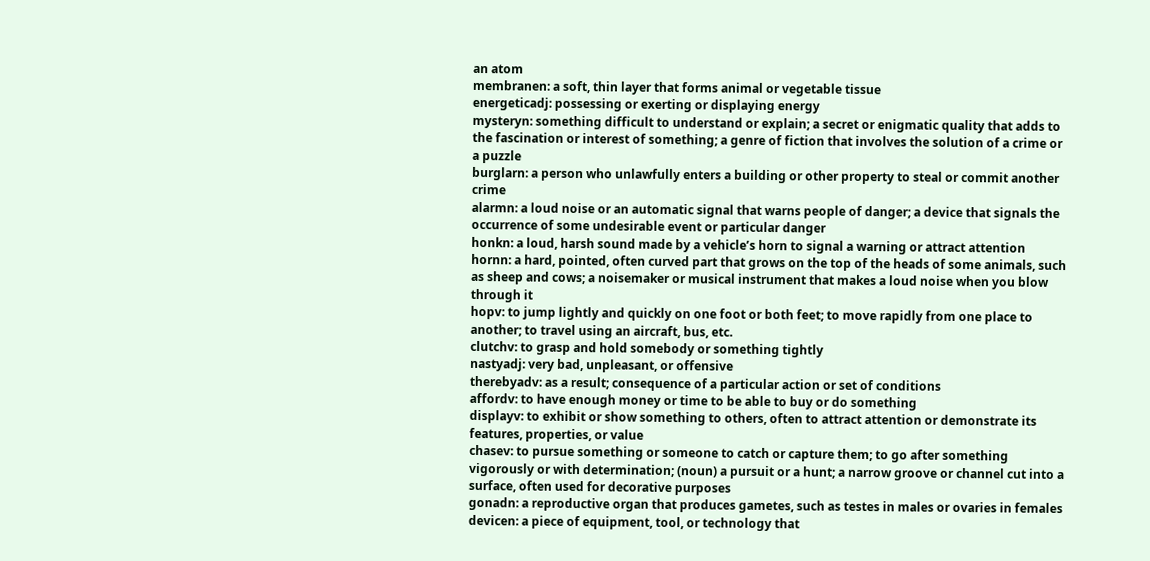an atom
membranen: a soft, thin layer that forms animal or vegetable tissue
energeticadj: possessing or exerting or displaying energy
mysteryn: something difficult to understand or explain; a secret or enigmatic quality that adds to the fascination or interest of something; a genre of fiction that involves the solution of a crime or a puzzle
burglarn: a person who unlawfully enters a building or other property to steal or commit another crime
alarmn: a loud noise or an automatic signal that warns people of danger; a device that signals the occurrence of some undesirable event or particular danger
honkn: a loud, harsh sound made by a vehicle’s horn to signal a warning or attract attention
hornn: a hard, pointed, often curved part that grows on the top of the heads of some animals, such as sheep and cows; a noisemaker or musical instrument that makes a loud noise when you blow through it
hopv: to jump lightly and quickly on one foot or both feet; to move rapidly from one place to another; to travel using an aircraft, bus, etc.
clutchv: to grasp and hold somebody or something tightly
nastyadj: very bad, unpleasant, or offensive
therebyadv: as a result; consequence of a particular action or set of conditions
affordv: to have enough money or time to be able to buy or do something
displayv: to exhibit or show something to others, often to attract attention or demonstrate its features, properties, or value
chasev: to pursue something or someone to catch or capture them; to go after something vigorously or with determination; (noun) a pursuit or a hunt; a narrow groove or channel cut into a surface, often used for decorative purposes
gonadn: a reproductive organ that produces gametes, such as testes in males or ovaries in females
devicen: a piece of equipment, tool, or technology that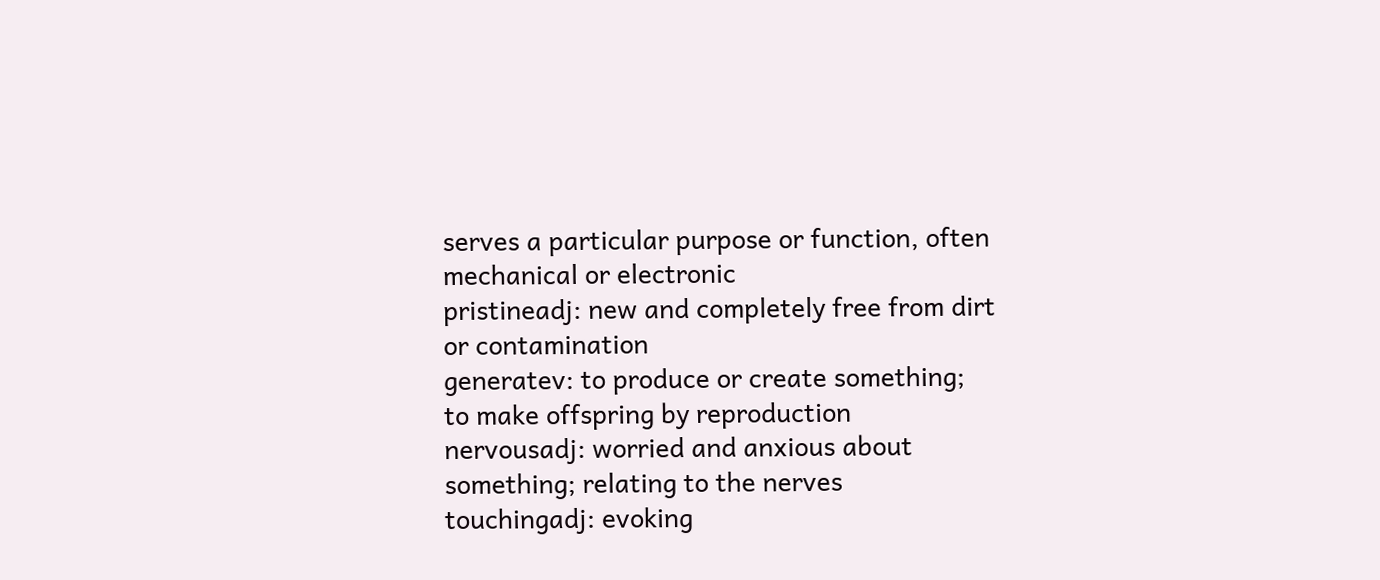serves a particular purpose or function, often mechanical or electronic
pristineadj: new and completely free from dirt or contamination
generatev: to produce or create something; to make offspring by reproduction
nervousadj: worried and anxious about something; relating to the nerves
touchingadj: evoking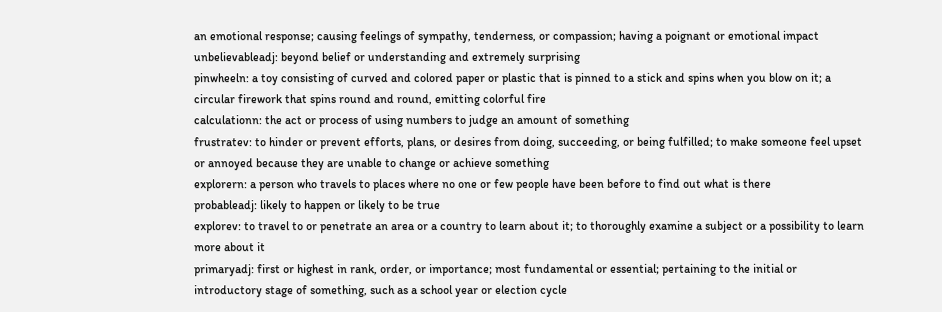an emotional response; causing feelings of sympathy, tenderness, or compassion; having a poignant or emotional impact
unbelievableadj: beyond belief or understanding and extremely surprising
pinwheeln: a toy consisting of curved and colored paper or plastic that is pinned to a stick and spins when you blow on it; a circular firework that spins round and round, emitting colorful fire
calculationn: the act or process of using numbers to judge an amount of something
frustratev: to hinder or prevent efforts, plans, or desires from doing, succeeding, or being fulfilled; to make someone feel upset or annoyed because they are unable to change or achieve something
explorern: a person who travels to places where no one or few people have been before to find out what is there
probableadj: likely to happen or likely to be true
explorev: to travel to or penetrate an area or a country to learn about it; to thoroughly examine a subject or a possibility to learn more about it
primaryadj: first or highest in rank, order, or importance; most fundamental or essential; pertaining to the initial or introductory stage of something, such as a school year or election cycle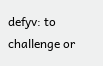defyv: to challenge or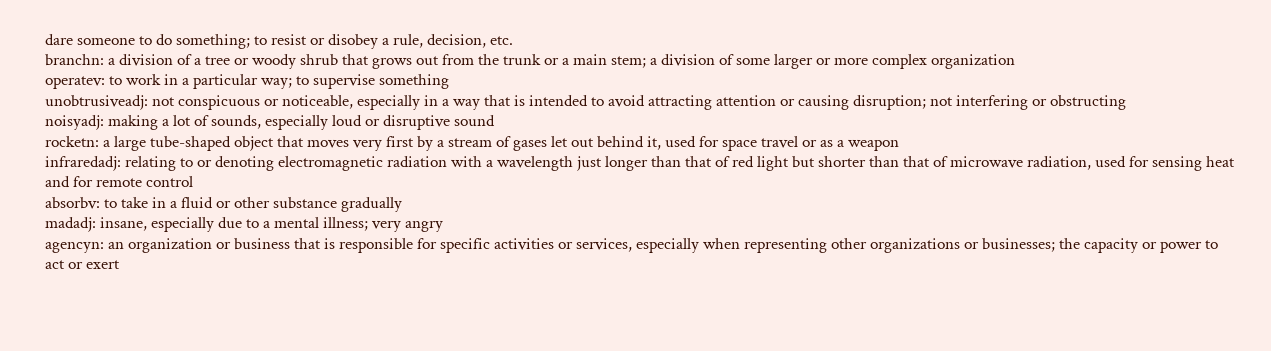dare someone to do something; to resist or disobey a rule, decision, etc.
branchn: a division of a tree or woody shrub that grows out from the trunk or a main stem; a division of some larger or more complex organization
operatev: to work in a particular way; to supervise something
unobtrusiveadj: not conspicuous or noticeable, especially in a way that is intended to avoid attracting attention or causing disruption; not interfering or obstructing
noisyadj: making a lot of sounds, especially loud or disruptive sound
rocketn: a large tube-shaped object that moves very first by a stream of gases let out behind it, used for space travel or as a weapon
infraredadj: relating to or denoting electromagnetic radiation with a wavelength just longer than that of red light but shorter than that of microwave radiation, used for sensing heat and for remote control
absorbv: to take in a fluid or other substance gradually
madadj: insane, especially due to a mental illness; very angry
agencyn: an organization or business that is responsible for specific activities or services, especially when representing other organizations or businesses; the capacity or power to act or exert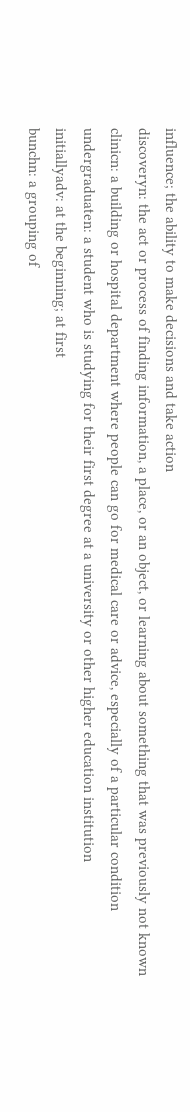influence; the ability to make decisions and take action
discoveryn: the act or process of finding information, a place, or an object, or learning about something that was previously not known
clinicn: a building or hospital department where people can go for medical care or advice, especially of a particular condition
undergraduaten: a student who is studying for their first degree at a university or other higher education institution
initiallyadv: at the beginning; at first
bunchn: a grouping of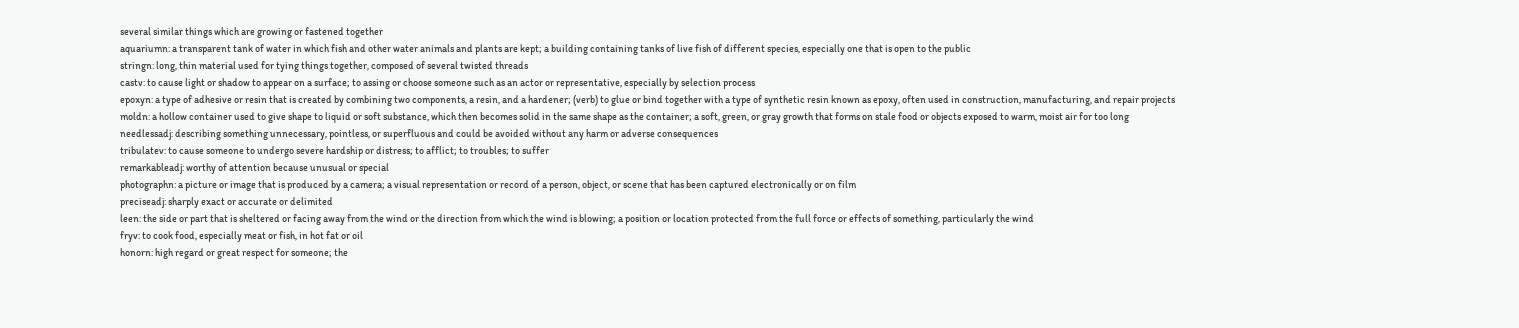several similar things which are growing or fastened together
aquariumn: a transparent tank of water in which fish and other water animals and plants are kept; a building containing tanks of live fish of different species, especially one that is open to the public
stringn: long, thin material used for tying things together, composed of several twisted threads
castv: to cause light or shadow to appear on a surface; to assing or choose someone such as an actor or representative, especially by selection process
epoxyn: a type of adhesive or resin that is created by combining two components, a resin, and a hardener; (verb) to glue or bind together with a type of synthetic resin known as epoxy, often used in construction, manufacturing, and repair projects
moldn: a hollow container used to give shape to liquid or soft substance, which then becomes solid in the same shape as the container; a soft, green, or gray growth that forms on stale food or objects exposed to warm, moist air for too long
needlessadj: describing something unnecessary, pointless, or superfluous and could be avoided without any harm or adverse consequences
tribulatev: to cause someone to undergo severe hardship or distress; to afflict; to troubles; to suffer
remarkableadj: worthy of attention because unusual or special
photographn: a picture or image that is produced by a camera; a visual representation or record of a person, object, or scene that has been captured electronically or on film
preciseadj: sharply exact or accurate or delimited
leen: the side or part that is sheltered or facing away from the wind or the direction from which the wind is blowing; a position or location protected from the full force or effects of something, particularly the wind
fryv: to cook food, especially meat or fish, in hot fat or oil
honorn: high regard or great respect for someone; the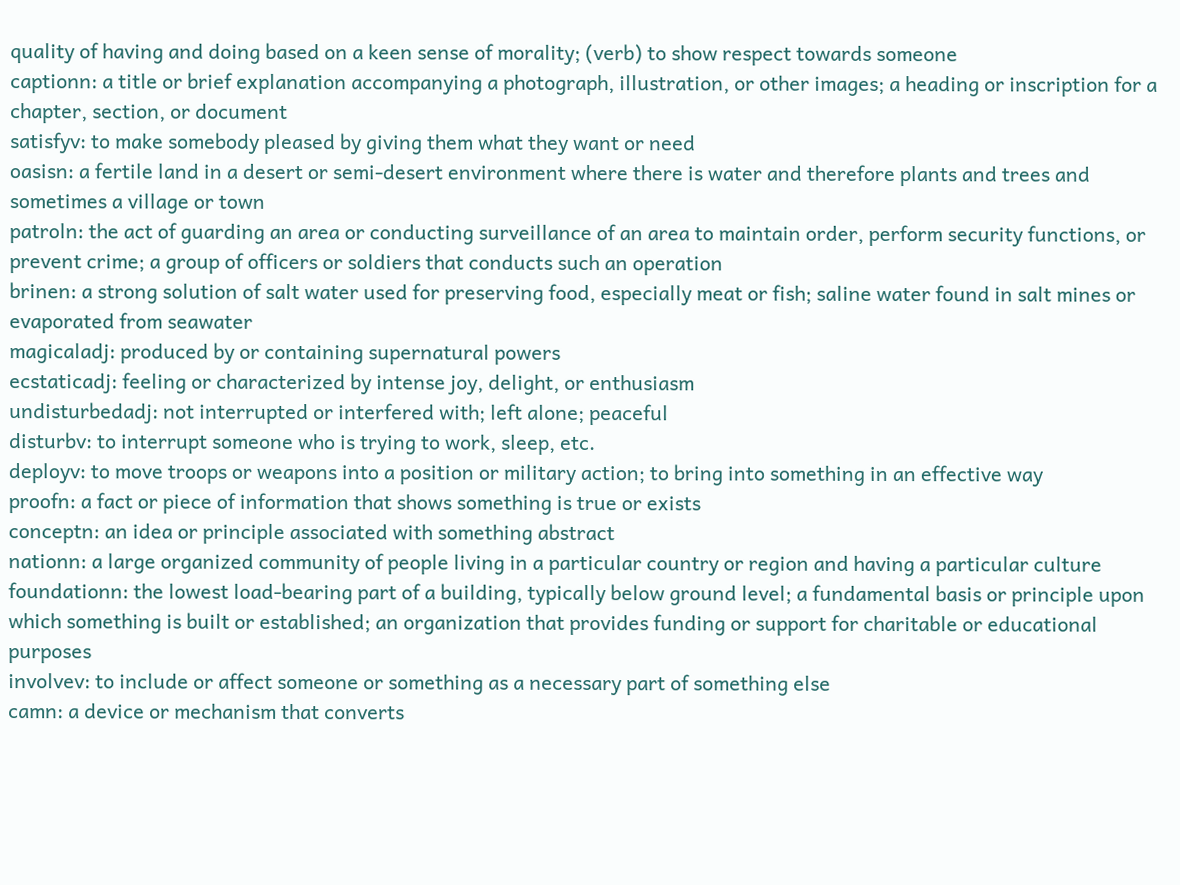quality of having and doing based on a keen sense of morality; (verb) to show respect towards someone
captionn: a title or brief explanation accompanying a photograph, illustration, or other images; a heading or inscription for a chapter, section, or document
satisfyv: to make somebody pleased by giving them what they want or need
oasisn: a fertile land in a desert or semi-desert environment where there is water and therefore plants and trees and sometimes a village or town
patroln: the act of guarding an area or conducting surveillance of an area to maintain order, perform security functions, or prevent crime; a group of officers or soldiers that conducts such an operation
brinen: a strong solution of salt water used for preserving food, especially meat or fish; saline water found in salt mines or evaporated from seawater
magicaladj: produced by or containing supernatural powers
ecstaticadj: feeling or characterized by intense joy, delight, or enthusiasm
undisturbedadj: not interrupted or interfered with; left alone; peaceful
disturbv: to interrupt someone who is trying to work, sleep, etc.
deployv: to move troops or weapons into a position or military action; to bring into something in an effective way
proofn: a fact or piece of information that shows something is true or exists
conceptn: an idea or principle associated with something abstract
nationn: a large organized community of people living in a particular country or region and having a particular culture
foundationn: the lowest load-bearing part of a building, typically below ground level; a fundamental basis or principle upon which something is built or established; an organization that provides funding or support for charitable or educational purposes
involvev: to include or affect someone or something as a necessary part of something else
camn: a device or mechanism that converts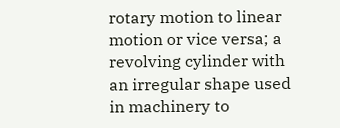rotary motion to linear motion or vice versa; a revolving cylinder with an irregular shape used in machinery to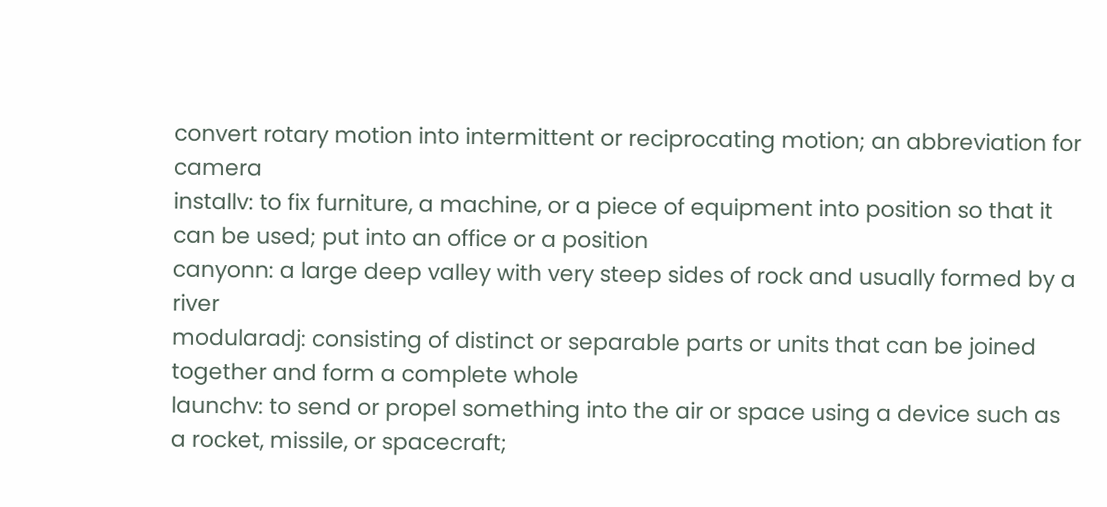convert rotary motion into intermittent or reciprocating motion; an abbreviation for camera
installv: to fix furniture, a machine, or a piece of equipment into position so that it can be used; put into an office or a position
canyonn: a large deep valley with very steep sides of rock and usually formed by a river
modularadj: consisting of distinct or separable parts or units that can be joined together and form a complete whole
launchv: to send or propel something into the air or space using a device such as a rocket, missile, or spacecraft;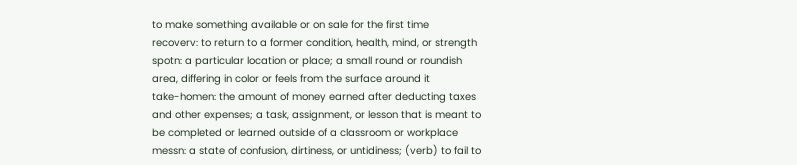to make something available or on sale for the first time
recoverv: to return to a former condition, health, mind, or strength
spotn: a particular location or place; a small round or roundish area, differing in color or feels from the surface around it
take-homen: the amount of money earned after deducting taxes and other expenses; a task, assignment, or lesson that is meant to be completed or learned outside of a classroom or workplace
messn: a state of confusion, dirtiness, or untidiness; (verb) to fail to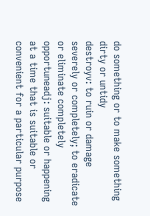do something or to make something dirty or untidy
destroyv: to ruin or damage severely or completely; to eradicate or eliminate completely
opportuneadj: suitable or happening at a time that is suitable or convenient for a particular purpose